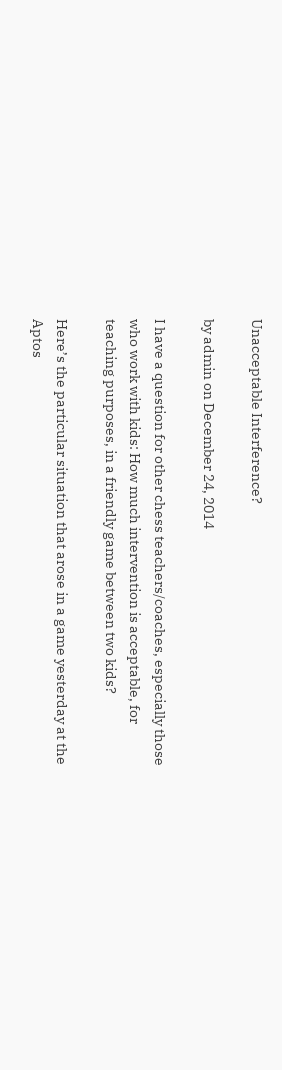Unacceptable Interference?

by admin on December 24, 2014

I have a question for other chess teachers/coaches, especially those who work with kids: How much intervention is acceptable, for teaching purposes, in a friendly game between two kids?

Here’s the particular situation that arose in a game yesterday at the Aptos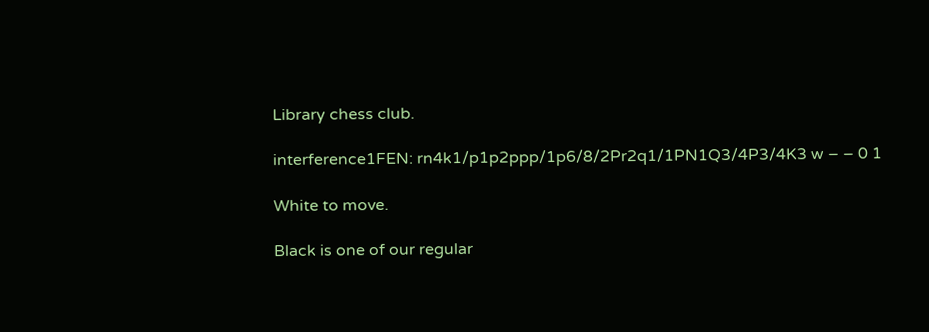Library chess club.

interference1FEN: rn4k1/p1p2ppp/1p6/8/2Pr2q1/1PN1Q3/4P3/4K3 w – – 0 1

White to move.

Black is one of our regular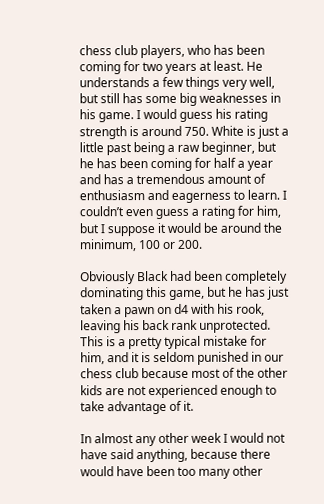chess club players, who has been coming for two years at least. He understands a few things very well, but still has some big weaknesses in his game. I would guess his rating strength is around 750. White is just a little past being a raw beginner, but he has been coming for half a year and has a tremendous amount of enthusiasm and eagerness to learn. I couldn’t even guess a rating for him, but I suppose it would be around the minimum, 100 or 200.

Obviously Black had been completely dominating this game, but he has just taken a pawn on d4 with his rook, leaving his back rank unprotected. This is a pretty typical mistake for him, and it is seldom punished in our chess club because most of the other kids are not experienced enough to take advantage of it.

In almost any other week I would not have said anything, because there would have been too many other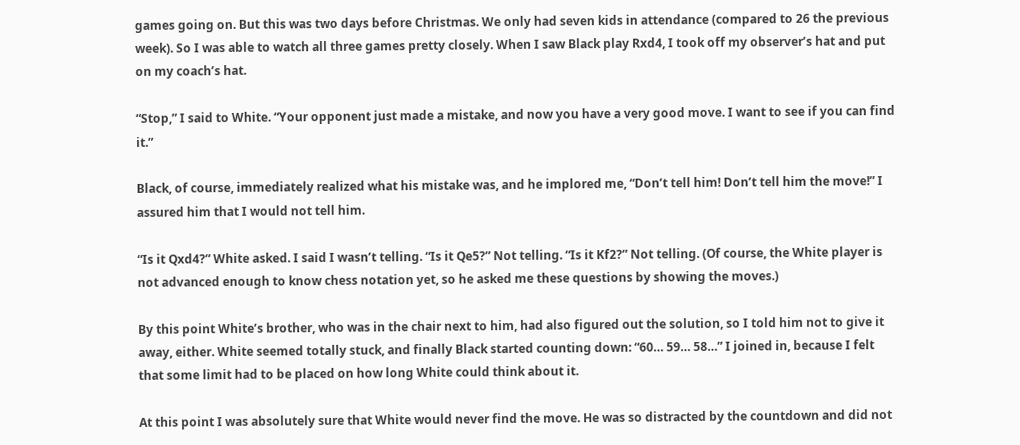games going on. But this was two days before Christmas. We only had seven kids in attendance (compared to 26 the previous week). So I was able to watch all three games pretty closely. When I saw Black play Rxd4, I took off my observer’s hat and put on my coach’s hat.

“Stop,” I said to White. “Your opponent just made a mistake, and now you have a very good move. I want to see if you can find it.”

Black, of course, immediately realized what his mistake was, and he implored me, “Don’t tell him! Don’t tell him the move!” I assured him that I would not tell him.

“Is it Qxd4?” White asked. I said I wasn’t telling. “Is it Qe5?” Not telling. “Is it Kf2?” Not telling. (Of course, the White player is not advanced enough to know chess notation yet, so he asked me these questions by showing the moves.)

By this point White’s brother, who was in the chair next to him, had also figured out the solution, so I told him not to give it away, either. White seemed totally stuck, and finally Black started counting down: “60… 59… 58…” I joined in, because I felt that some limit had to be placed on how long White could think about it.

At this point I was absolutely sure that White would never find the move. He was so distracted by the countdown and did not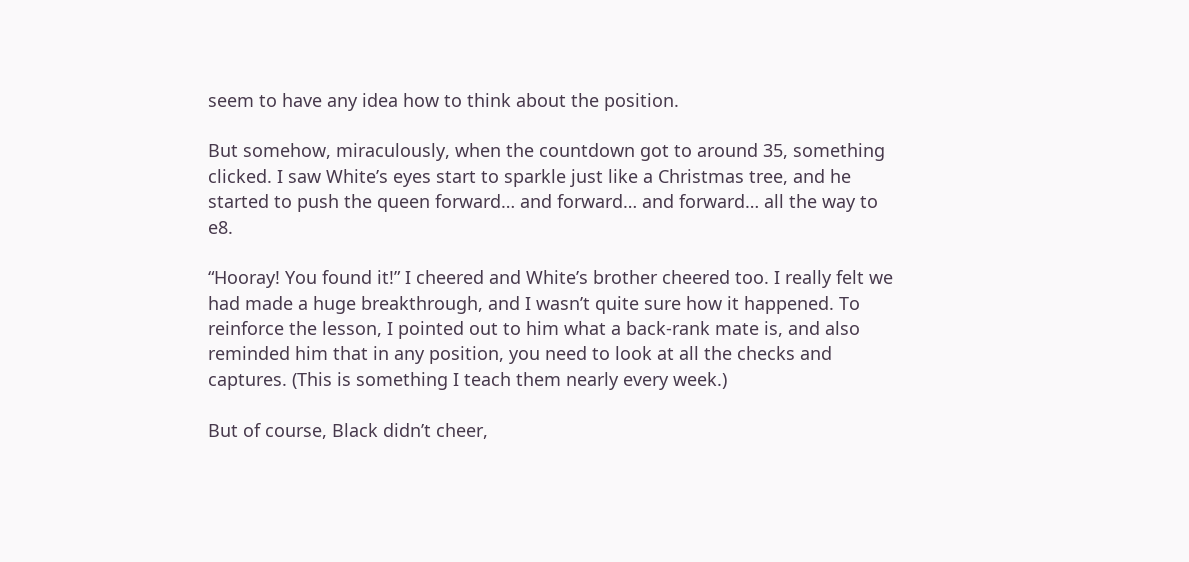seem to have any idea how to think about the position.

But somehow, miraculously, when the countdown got to around 35, something clicked. I saw White’s eyes start to sparkle just like a Christmas tree, and he started to push the queen forward… and forward… and forward… all the way to e8.

“Hooray! You found it!” I cheered and White’s brother cheered too. I really felt we had made a huge breakthrough, and I wasn’t quite sure how it happened. To reinforce the lesson, I pointed out to him what a back-rank mate is, and also reminded him that in any position, you need to look at all the checks and captures. (This is something I teach them nearly every week.)

But of course, Black didn’t cheer,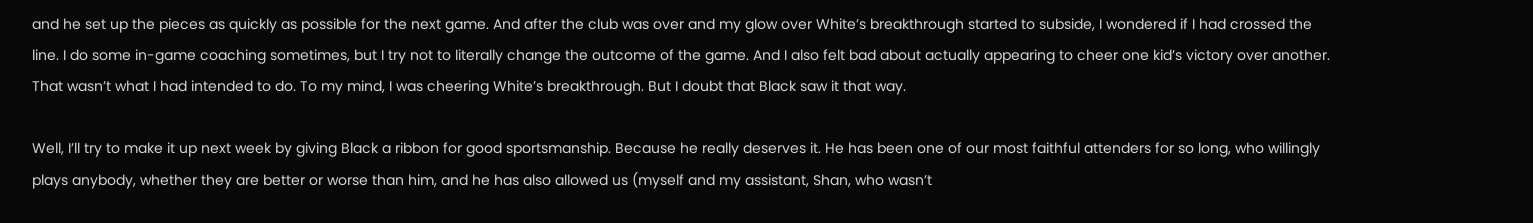and he set up the pieces as quickly as possible for the next game. And after the club was over and my glow over White’s breakthrough started to subside, I wondered if I had crossed the line. I do some in-game coaching sometimes, but I try not to literally change the outcome of the game. And I also felt bad about actually appearing to cheer one kid’s victory over another. That wasn’t what I had intended to do. To my mind, I was cheering White’s breakthrough. But I doubt that Black saw it that way.

Well, I’ll try to make it up next week by giving Black a ribbon for good sportsmanship. Because he really deserves it. He has been one of our most faithful attenders for so long, who willingly plays anybody, whether they are better or worse than him, and he has also allowed us (myself and my assistant, Shan, who wasn’t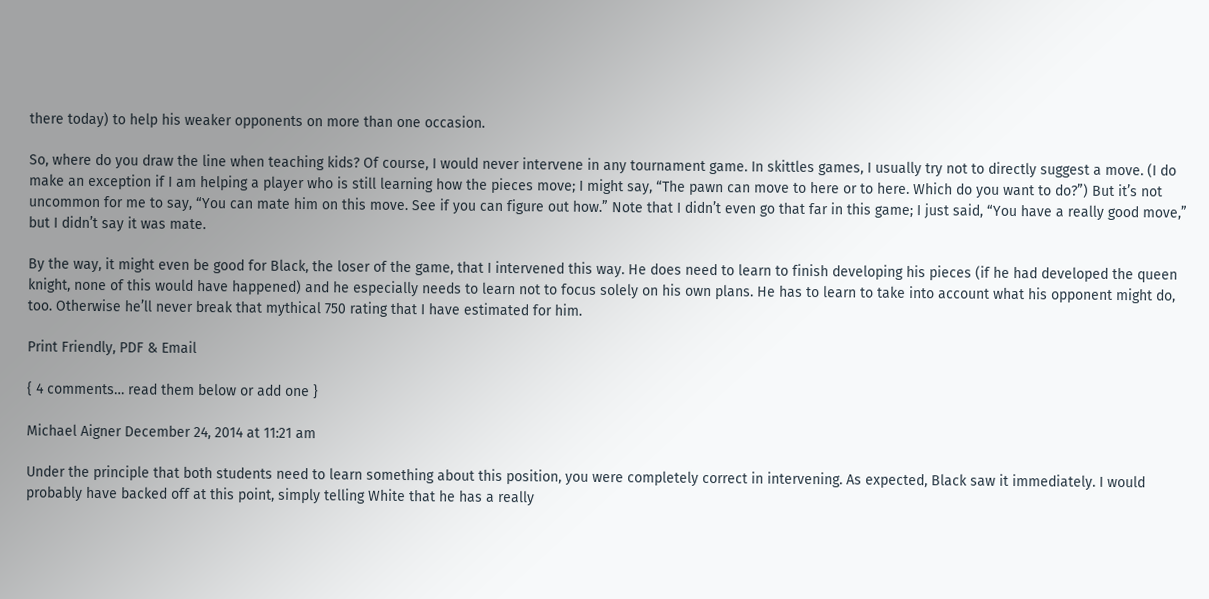there today) to help his weaker opponents on more than one occasion.

So, where do you draw the line when teaching kids? Of course, I would never intervene in any tournament game. In skittles games, I usually try not to directly suggest a move. (I do make an exception if I am helping a player who is still learning how the pieces move; I might say, “The pawn can move to here or to here. Which do you want to do?”) But it’s not uncommon for me to say, “You can mate him on this move. See if you can figure out how.” Note that I didn’t even go that far in this game; I just said, “You have a really good move,” but I didn’t say it was mate.

By the way, it might even be good for Black, the loser of the game, that I intervened this way. He does need to learn to finish developing his pieces (if he had developed the queen knight, none of this would have happened) and he especially needs to learn not to focus solely on his own plans. He has to learn to take into account what his opponent might do, too. Otherwise he’ll never break that mythical 750 rating that I have estimated for him.

Print Friendly, PDF & Email

{ 4 comments… read them below or add one }

Michael Aigner December 24, 2014 at 11:21 am

Under the principle that both students need to learn something about this position, you were completely correct in intervening. As expected, Black saw it immediately. I would probably have backed off at this point, simply telling White that he has a really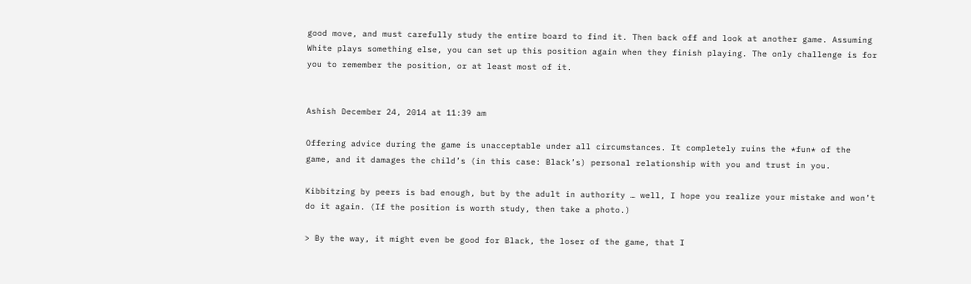good move, and must carefully study the entire board to find it. Then back off and look at another game. Assuming White plays something else, you can set up this position again when they finish playing. The only challenge is for you to remember the position, or at least most of it.


Ashish December 24, 2014 at 11:39 am

Offering advice during the game is unacceptable under all circumstances. It completely ruins the *fun* of the game, and it damages the child’s (in this case: Black’s) personal relationship with you and trust in you.

Kibbitzing by peers is bad enough, but by the adult in authority … well, I hope you realize your mistake and won’t do it again. (If the position is worth study, then take a photo.)

> By the way, it might even be good for Black, the loser of the game, that I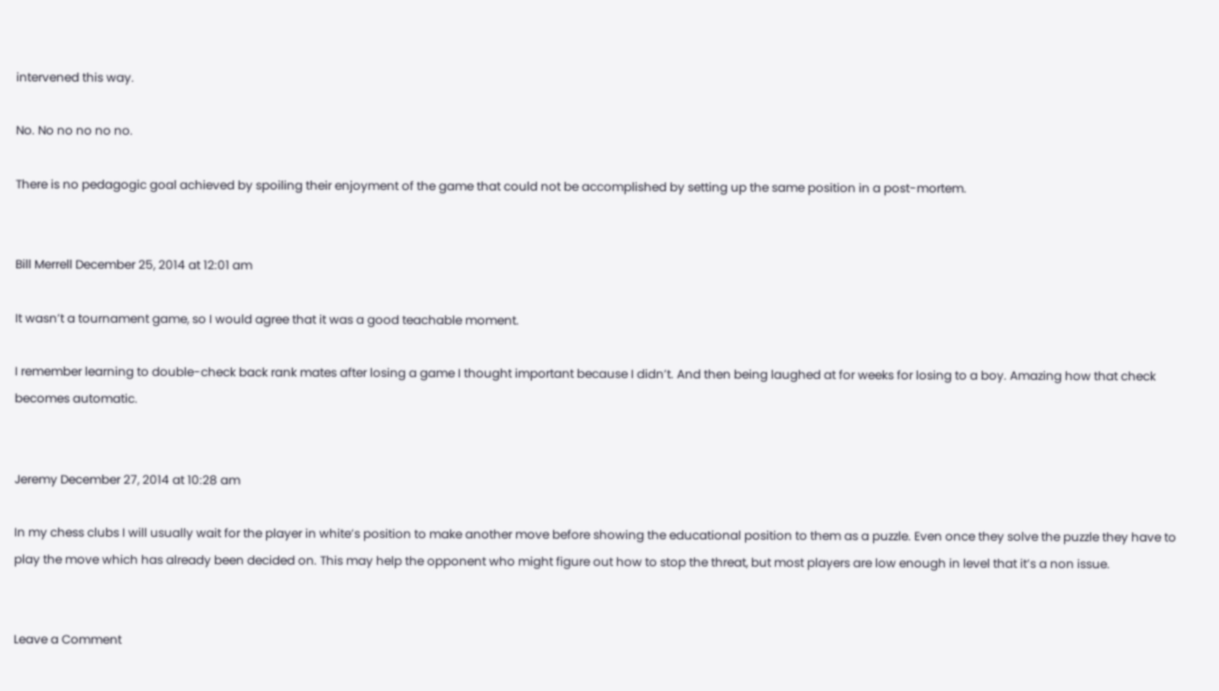intervened this way.

No. No no no no no.

There is no pedagogic goal achieved by spoiling their enjoyment of the game that could not be accomplished by setting up the same position in a post-mortem.


Bill Merrell December 25, 2014 at 12:01 am

It wasn’t a tournament game, so I would agree that it was a good teachable moment.

I remember learning to double-check back rank mates after losing a game I thought important because I didn’t. And then being laughed at for weeks for losing to a boy. Amazing how that check becomes automatic.


Jeremy December 27, 2014 at 10:28 am

In my chess clubs I will usually wait for the player in white’s position to make another move before showing the educational position to them as a puzzle. Even once they solve the puzzle they have to play the move which has already been decided on. This may help the opponent who might figure out how to stop the threat, but most players are low enough in level that it’s a non issue.


Leave a Comment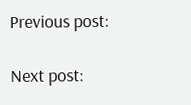Previous post:

Next post: